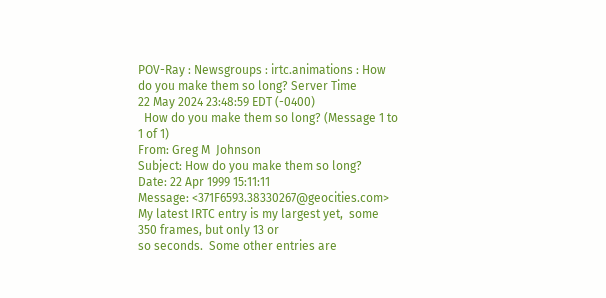POV-Ray : Newsgroups : irtc.animations : How do you make them so long? Server Time
22 May 2024 23:48:59 EDT (-0400)
  How do you make them so long? (Message 1 to 1 of 1)
From: Greg M  Johnson
Subject: How do you make them so long?
Date: 22 Apr 1999 15:11:11
Message: <371F6593.38330267@geocities.com>
My latest IRTC entry is my largest yet,  some 350 frames, but only 13 or
so seconds.  Some other entries are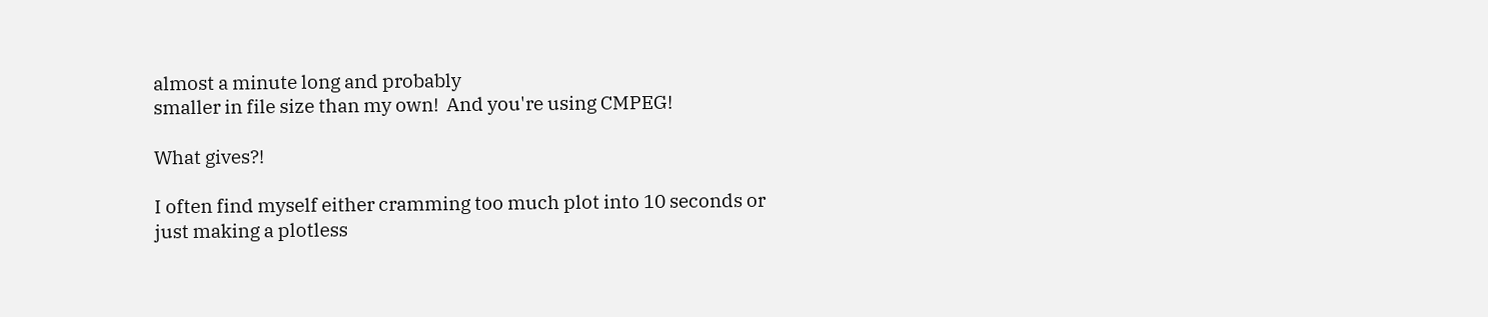almost a minute long and probably
smaller in file size than my own!  And you're using CMPEG!

What gives?!

I often find myself either cramming too much plot into 10 seconds or
just making a plotless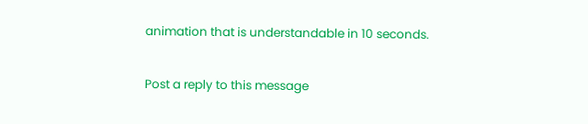animation that is understandable in 10 seconds.

Post a reply to this message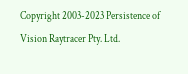Copyright 2003-2023 Persistence of Vision Raytracer Pty. Ltd.